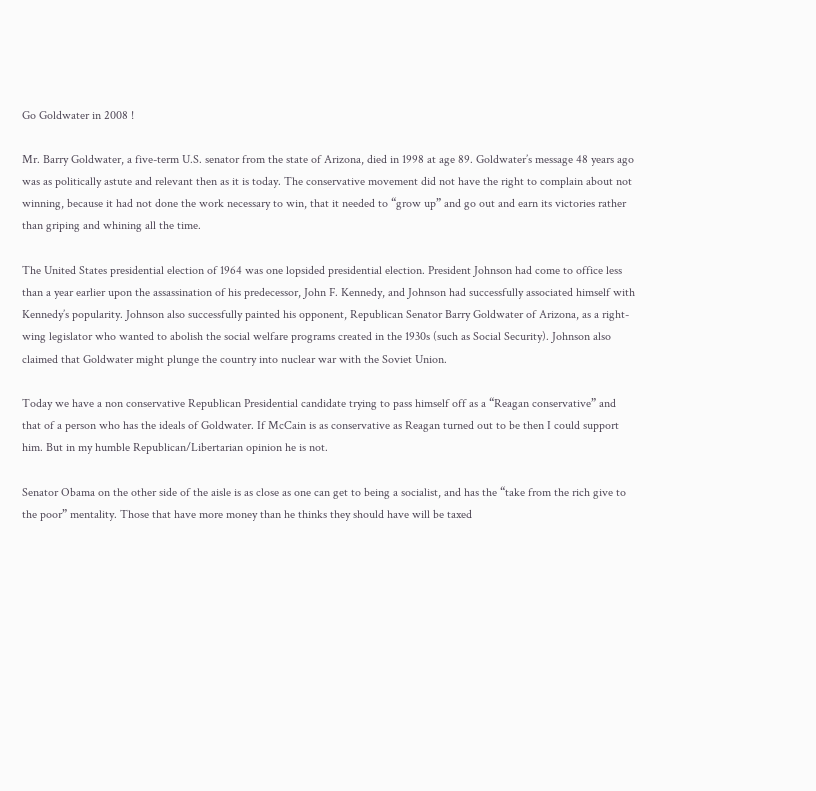Go Goldwater in 2008 !

Mr. Barry Goldwater, a five-term U.S. senator from the state of Arizona, died in 1998 at age 89. Goldwater’s message 48 years ago was as politically astute and relevant then as it is today. The conservative movement did not have the right to complain about not winning, because it had not done the work necessary to win, that it needed to “grow up” and go out and earn its victories rather than griping and whining all the time.

The United States presidential election of 1964 was one lopsided presidential election. President Johnson had come to office less than a year earlier upon the assassination of his predecessor, John F. Kennedy, and Johnson had successfully associated himself with Kennedy’s popularity. Johnson also successfully painted his opponent, Republican Senator Barry Goldwater of Arizona, as a right-wing legislator who wanted to abolish the social welfare programs created in the 1930s (such as Social Security). Johnson also claimed that Goldwater might plunge the country into nuclear war with the Soviet Union.

Today we have a non conservative Republican Presidential candidate trying to pass himself off as a “Reagan conservative” and that of a person who has the ideals of Goldwater. If McCain is as conservative as Reagan turned out to be then I could support him. But in my humble Republican/Libertarian opinion he is not.

Senator Obama on the other side of the aisle is as close as one can get to being a socialist, and has the “take from the rich give to the poor” mentality. Those that have more money than he thinks they should have will be taxed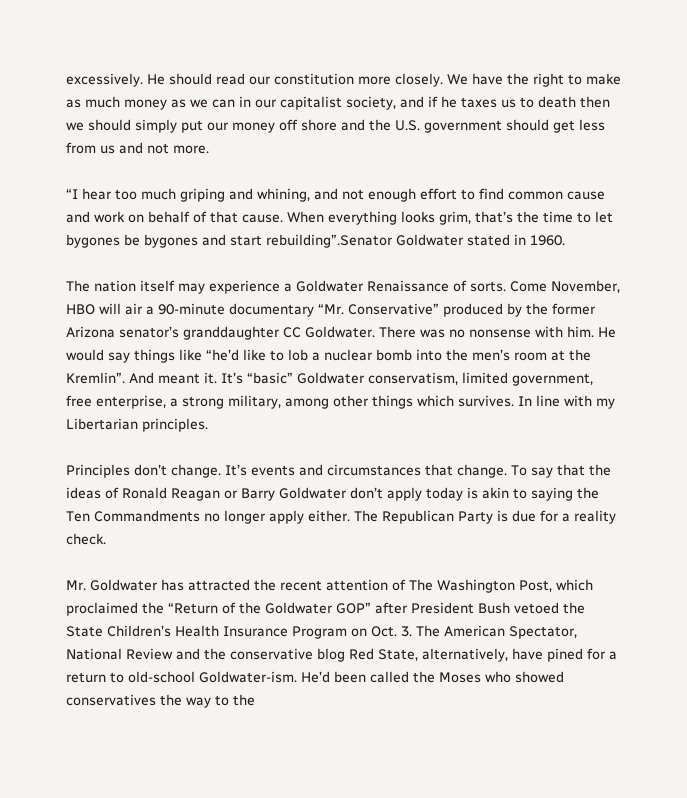excessively. He should read our constitution more closely. We have the right to make as much money as we can in our capitalist society, and if he taxes us to death then we should simply put our money off shore and the U.S. government should get less from us and not more.

“I hear too much griping and whining, and not enough effort to find common cause and work on behalf of that cause. When everything looks grim, that’s the time to let bygones be bygones and start rebuilding”.Senator Goldwater stated in 1960.

The nation itself may experience a Goldwater Renaissance of sorts. Come November, HBO will air a 90-minute documentary “Mr. Conservative” produced by the former Arizona senator’s granddaughter CC Goldwater. There was no nonsense with him. He would say things like “he’d like to lob a nuclear bomb into the men’s room at the Kremlin”. And meant it. It’s “basic” Goldwater conservatism, limited government, free enterprise, a strong military, among other things which survives. In line with my Libertarian principles.

Principles don’t change. It’s events and circumstances that change. To say that the ideas of Ronald Reagan or Barry Goldwater don’t apply today is akin to saying the Ten Commandments no longer apply either. The Republican Party is due for a reality check.

Mr. Goldwater has attracted the recent attention of The Washington Post, which proclaimed the “Return of the Goldwater GOP” after President Bush vetoed the State Children’s Health Insurance Program on Oct. 3. The American Spectator, National Review and the conservative blog Red State, alternatively, have pined for a return to old-school Goldwater-ism. He’d been called the Moses who showed conservatives the way to the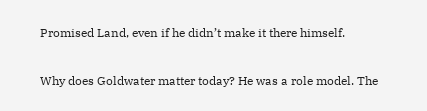Promised Land, even if he didn’t make it there himself.

Why does Goldwater matter today? He was a role model. The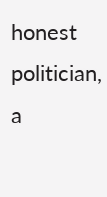honest politician, a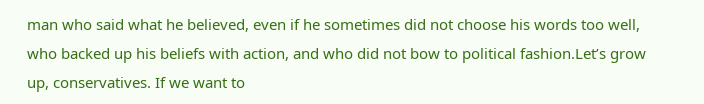man who said what he believed, even if he sometimes did not choose his words too well, who backed up his beliefs with action, and who did not bow to political fashion.Let’s grow up, conservatives. If we want to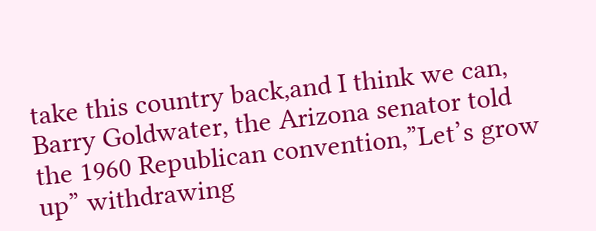take this country back,and I think we can, Barry Goldwater, the Arizona senator told the 1960 Republican convention,”Let’s grow up” withdrawing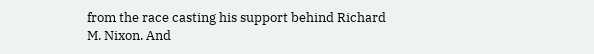from the race casting his support behind Richard M. Nixon. And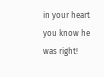in your heart you know he was right!